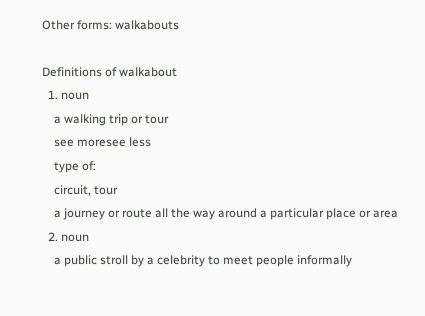Other forms: walkabouts

Definitions of walkabout
  1. noun
    a walking trip or tour
    see moresee less
    type of:
    circuit, tour
    a journey or route all the way around a particular place or area
  2. noun
    a public stroll by a celebrity to meet people informally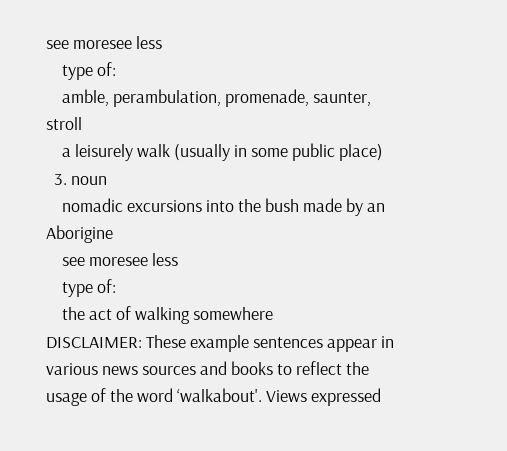see moresee less
    type of:
    amble, perambulation, promenade, saunter, stroll
    a leisurely walk (usually in some public place)
  3. noun
    nomadic excursions into the bush made by an Aborigine
    see moresee less
    type of:
    the act of walking somewhere
DISCLAIMER: These example sentences appear in various news sources and books to reflect the usage of the word ‘walkabout'. Views expressed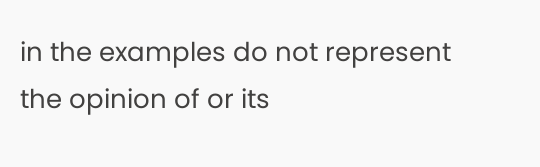in the examples do not represent the opinion of or its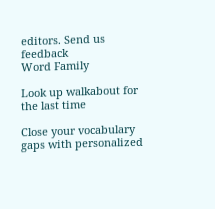editors. Send us feedback
Word Family

Look up walkabout for the last time

Close your vocabulary gaps with personalized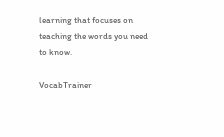learning that focuses on teaching the words you need to know.

VocabTrainer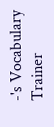-'s Vocabulary Trainer